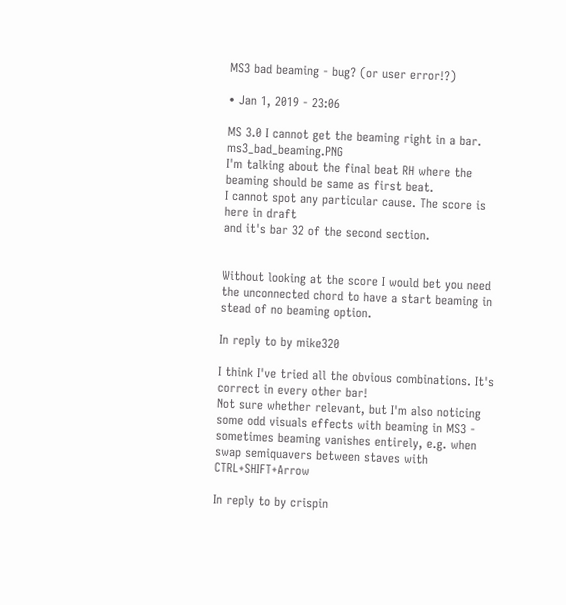MS3 bad beaming - bug? (or user error!?)

• Jan 1, 2019 - 23:06

MS 3.0 I cannot get the beaming right in a bar. ms3_bad_beaming.PNG
I'm talking about the final beat RH where the beaming should be same as first beat.
I cannot spot any particular cause. The score is here in draft
and it's bar 32 of the second section.


Without looking at the score I would bet you need the unconnected chord to have a start beaming in stead of no beaming option.

In reply to by mike320

I think I've tried all the obvious combinations. It's correct in every other bar!
Not sure whether relevant, but I'm also noticing some odd visuals effects with beaming in MS3 - sometimes beaming vanishes entirely, e.g. when swap semiquavers between staves with CTRL+SHIFT+Arrow

In reply to by crispin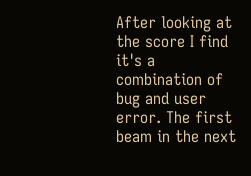After looking at the score I find it's a combination of bug and user error. The first beam in the next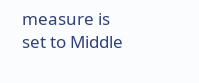measure is set to Middle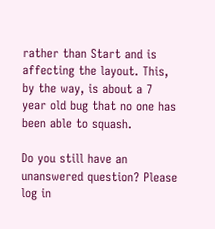rather than Start and is affecting the layout. This, by the way, is about a 7 year old bug that no one has been able to squash.

Do you still have an unanswered question? Please log in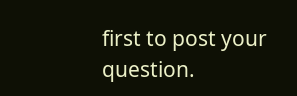first to post your question.